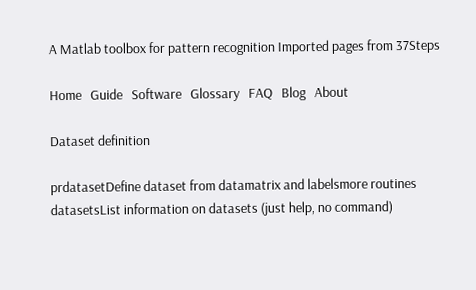A Matlab toolbox for pattern recognition Imported pages from 37Steps

Home   Guide   Software   Glossary   FAQ   Blog   About

Dataset definition

prdatasetDefine dataset from datamatrix and labelsmore routines
datasetsList information on datasets (just help, no command)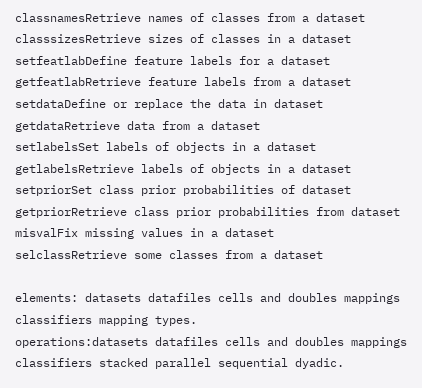classnamesRetrieve names of classes from a dataset
classsizesRetrieve sizes of classes in a dataset
setfeatlabDefine feature labels for a dataset
getfeatlabRetrieve feature labels from a dataset
setdataDefine or replace the data in dataset
getdataRetrieve data from a dataset
setlabelsSet labels of objects in a dataset
getlabelsRetrieve labels of objects in a dataset
setpriorSet class prior probabilities of dataset
getpriorRetrieve class prior probabilities from dataset
misvalFix missing values in a dataset
selclassRetrieve some classes from a dataset

elements: datasets datafiles cells and doubles mappings classifiers mapping types.
operations:datasets datafiles cells and doubles mappings classifiers stacked parallel sequential dyadic.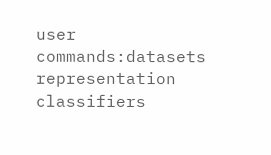user commands:datasets representation classifiers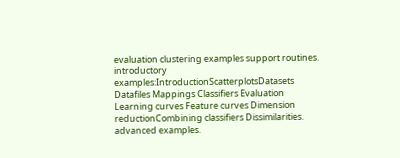evaluation clustering examples support routines.
introductory examples:IntroductionScatterplotsDatasets Datafiles Mappings Classifiers Evaluation Learning curves Feature curves Dimension reductionCombining classifiers Dissimilarities.
advanced examples.